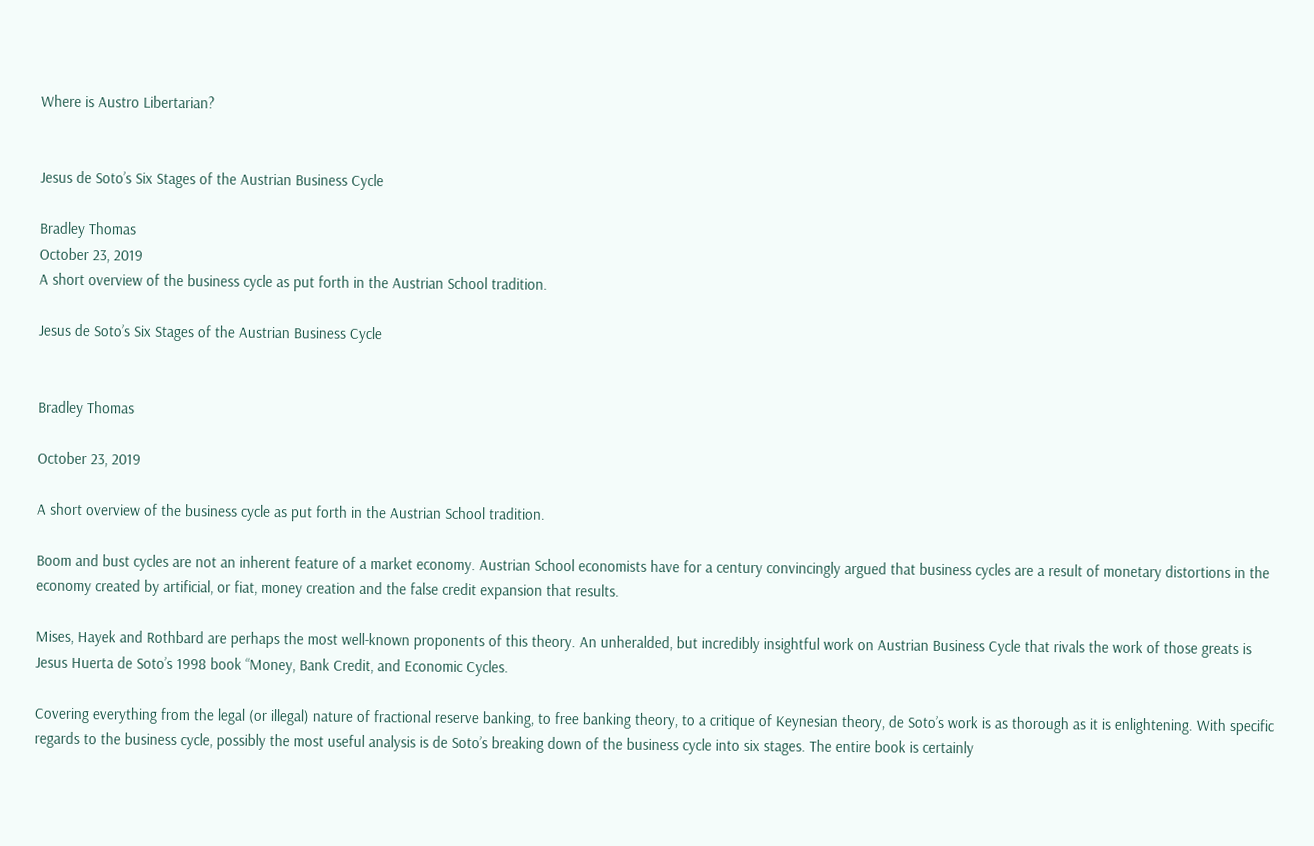Where is Austro Libertarian?


Jesus de Soto’s Six Stages of the Austrian Business Cycle

Bradley Thomas
October 23, 2019
A short overview of the business cycle as put forth in the Austrian School tradition.

Jesus de Soto’s Six Stages of the Austrian Business Cycle


Bradley Thomas

October 23, 2019

A short overview of the business cycle as put forth in the Austrian School tradition.

Boom and bust cycles are not an inherent feature of a market economy. Austrian School economists have for a century convincingly argued that business cycles are a result of monetary distortions in the economy created by artificial, or fiat, money creation and the false credit expansion that results.

Mises, Hayek and Rothbard are perhaps the most well-known proponents of this theory. An unheralded, but incredibly insightful work on Austrian Business Cycle that rivals the work of those greats is Jesus Huerta de Soto’s 1998 book “Money, Bank Credit, and Economic Cycles.

Covering everything from the legal (or illegal) nature of fractional reserve banking, to free banking theory, to a critique of Keynesian theory, de Soto’s work is as thorough as it is enlightening. With specific regards to the business cycle, possibly the most useful analysis is de Soto’s breaking down of the business cycle into six stages. The entire book is certainly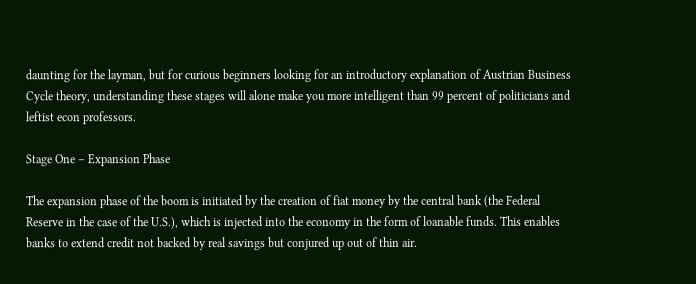daunting for the layman, but for curious beginners looking for an introductory explanation of Austrian Business Cycle theory, understanding these stages will alone make you more intelligent than 99 percent of politicians and leftist econ professors.

Stage One – Expansion Phase

The expansion phase of the boom is initiated by the creation of fiat money by the central bank (the Federal Reserve in the case of the U.S.), which is injected into the economy in the form of loanable funds. This enables banks to extend credit not backed by real savings but conjured up out of thin air.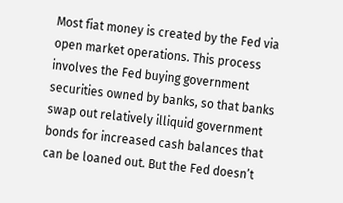Most fiat money is created by the Fed via open market operations. This process involves the Fed buying government securities owned by banks, so that banks swap out relatively illiquid government bonds for increased cash balances that can be loaned out. But the Fed doesn’t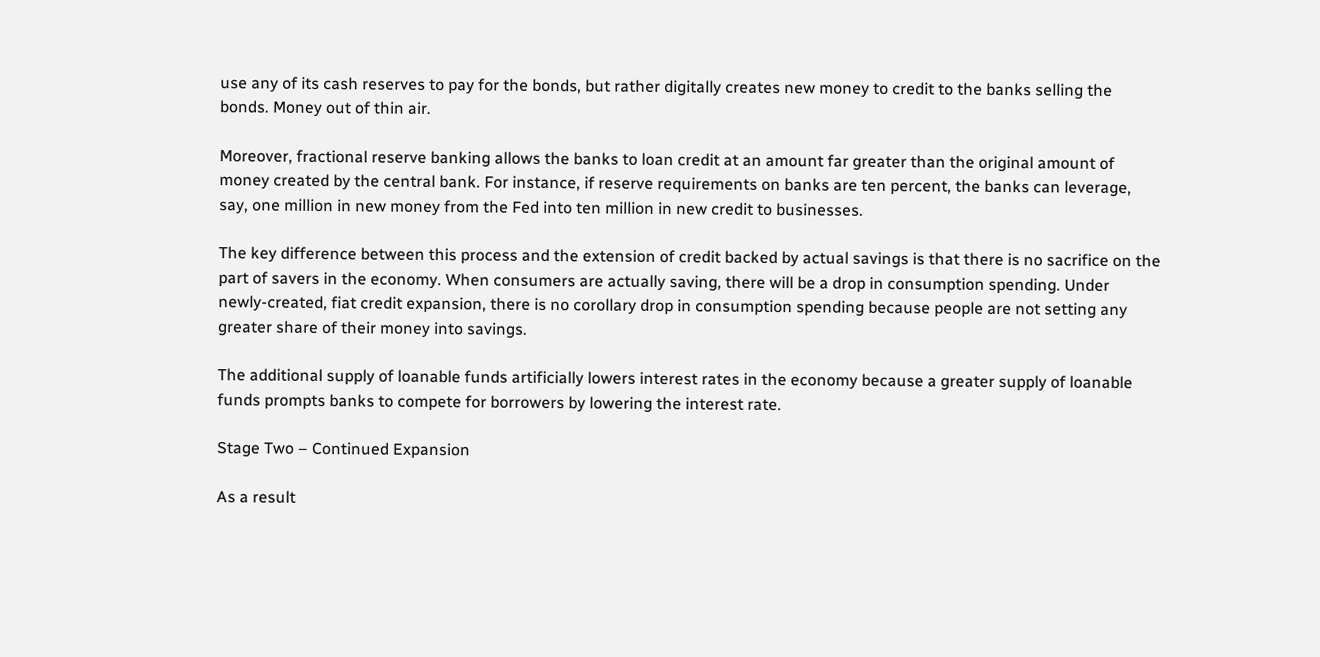use any of its cash reserves to pay for the bonds, but rather digitally creates new money to credit to the banks selling the bonds. Money out of thin air.

Moreover, fractional reserve banking allows the banks to loan credit at an amount far greater than the original amount of money created by the central bank. For instance, if reserve requirements on banks are ten percent, the banks can leverage, say, one million in new money from the Fed into ten million in new credit to businesses.

The key difference between this process and the extension of credit backed by actual savings is that there is no sacrifice on the part of savers in the economy. When consumers are actually saving, there will be a drop in consumption spending. Under newly-created, fiat credit expansion, there is no corollary drop in consumption spending because people are not setting any greater share of their money into savings.

The additional supply of loanable funds artificially lowers interest rates in the economy because a greater supply of loanable funds prompts banks to compete for borrowers by lowering the interest rate.

Stage Two – Continued Expansion

As a result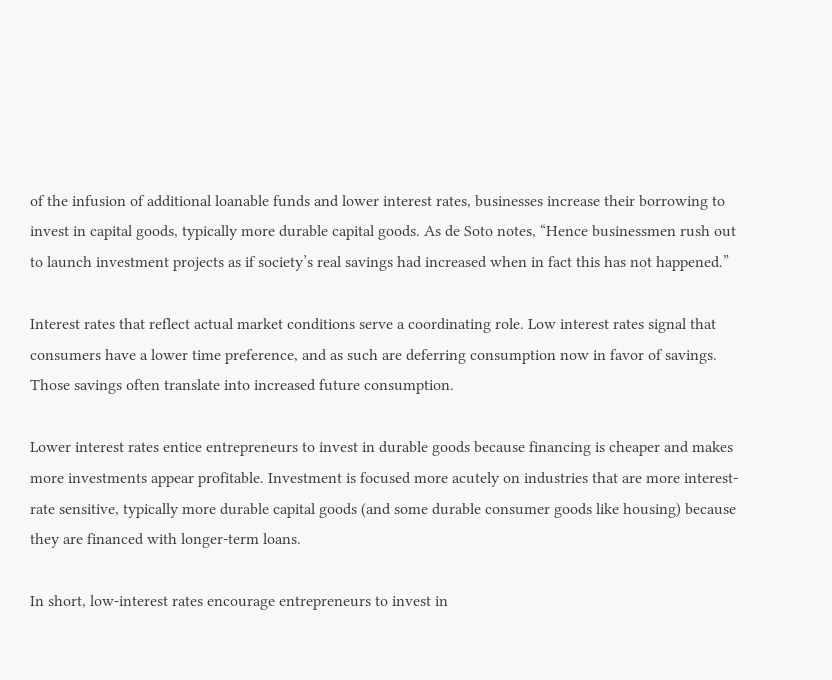of the infusion of additional loanable funds and lower interest rates, businesses increase their borrowing to invest in capital goods, typically more durable capital goods. As de Soto notes, “Hence businessmen rush out to launch investment projects as if society’s real savings had increased when in fact this has not happened.”

Interest rates that reflect actual market conditions serve a coordinating role. Low interest rates signal that consumers have a lower time preference, and as such are deferring consumption now in favor of savings. Those savings often translate into increased future consumption.

Lower interest rates entice entrepreneurs to invest in durable goods because financing is cheaper and makes more investments appear profitable. Investment is focused more acutely on industries that are more interest-rate sensitive, typically more durable capital goods (and some durable consumer goods like housing) because they are financed with longer-term loans.

In short, low-interest rates encourage entrepreneurs to invest in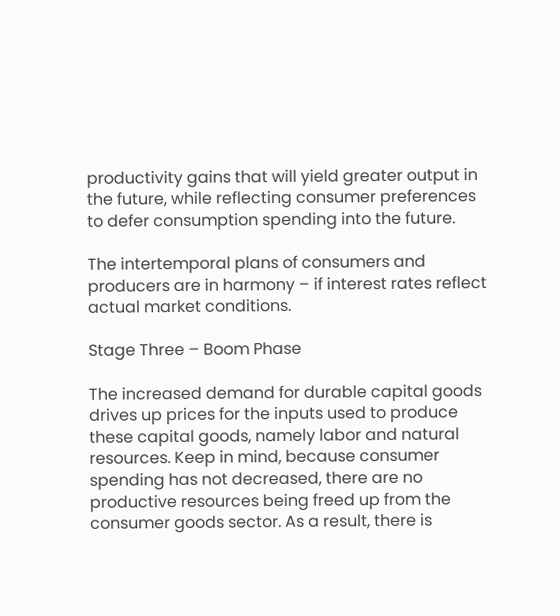productivity gains that will yield greater output in the future, while reflecting consumer preferences to defer consumption spending into the future.

The intertemporal plans of consumers and producers are in harmony – if interest rates reflect actual market conditions.

Stage Three – Boom Phase

The increased demand for durable capital goods drives up prices for the inputs used to produce these capital goods, namely labor and natural resources. Keep in mind, because consumer spending has not decreased, there are no productive resources being freed up from the consumer goods sector. As a result, there is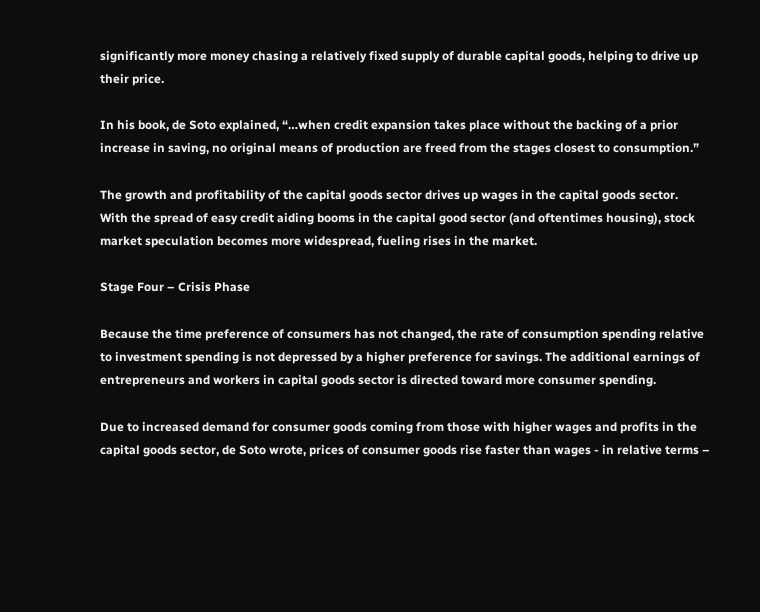significantly more money chasing a relatively fixed supply of durable capital goods, helping to drive up their price.

In his book, de Soto explained, “…when credit expansion takes place without the backing of a prior increase in saving, no original means of production are freed from the stages closest to consumption.”

The growth and profitability of the capital goods sector drives up wages in the capital goods sector.
With the spread of easy credit aiding booms in the capital good sector (and oftentimes housing), stock market speculation becomes more widespread, fueling rises in the market.

Stage Four – Crisis Phase

Because the time preference of consumers has not changed, the rate of consumption spending relative to investment spending is not depressed by a higher preference for savings. The additional earnings of entrepreneurs and workers in capital goods sector is directed toward more consumer spending.

Due to increased demand for consumer goods coming from those with higher wages and profits in the capital goods sector, de Soto wrote, prices of consumer goods rise faster than wages - in relative terms –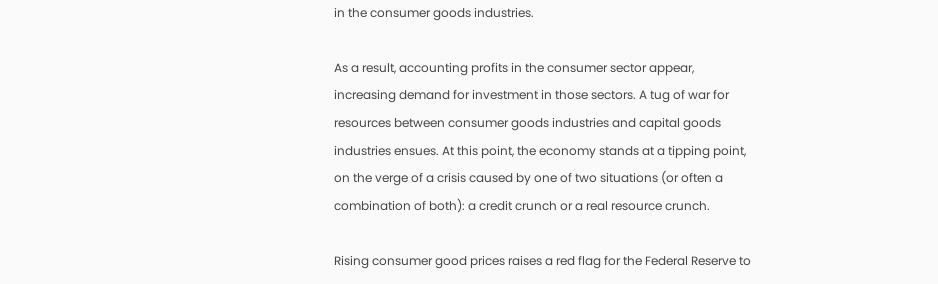in the consumer goods industries.

As a result, accounting profits in the consumer sector appear, increasing demand for investment in those sectors. A tug of war for resources between consumer goods industries and capital goods industries ensues. At this point, the economy stands at a tipping point, on the verge of a crisis caused by one of two situations (or often a combination of both): a credit crunch or a real resource crunch.

Rising consumer good prices raises a red flag for the Federal Reserve to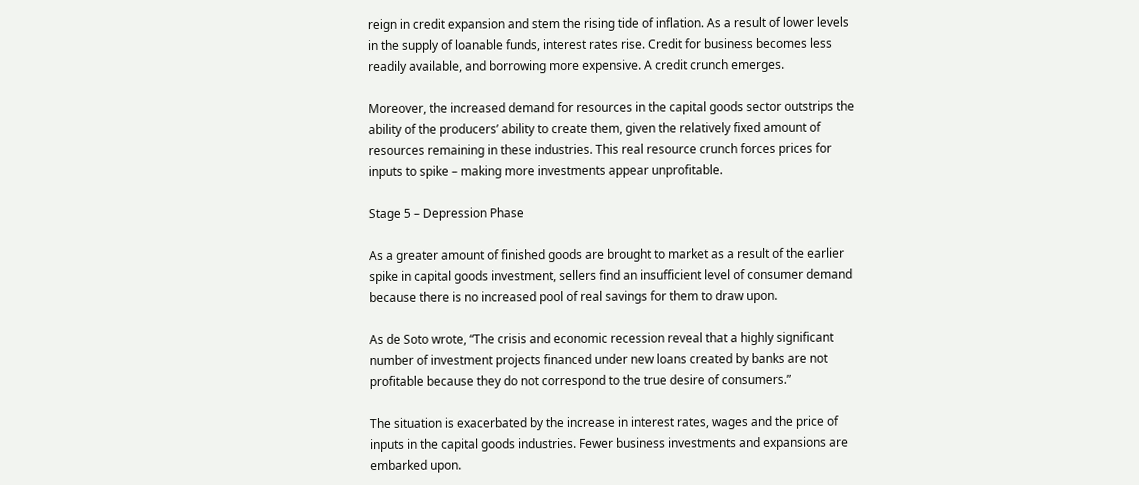reign in credit expansion and stem the rising tide of inflation. As a result of lower levels in the supply of loanable funds, interest rates rise. Credit for business becomes less readily available, and borrowing more expensive. A credit crunch emerges.

Moreover, the increased demand for resources in the capital goods sector outstrips the ability of the producers’ ability to create them, given the relatively fixed amount of resources remaining in these industries. This real resource crunch forces prices for inputs to spike – making more investments appear unprofitable.

Stage 5 – Depression Phase

As a greater amount of finished goods are brought to market as a result of the earlier spike in capital goods investment, sellers find an insufficient level of consumer demand because there is no increased pool of real savings for them to draw upon.

As de Soto wrote, “The crisis and economic recession reveal that a highly significant number of investment projects financed under new loans created by banks are not profitable because they do not correspond to the true desire of consumers.”

The situation is exacerbated by the increase in interest rates, wages and the price of inputs in the capital goods industries. Fewer business investments and expansions are embarked upon.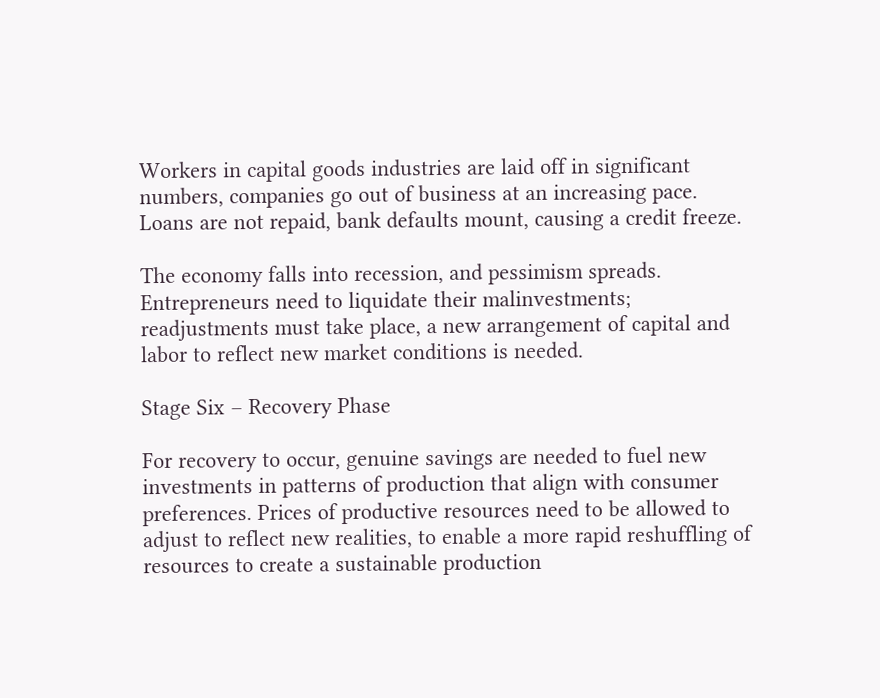Workers in capital goods industries are laid off in significant numbers, companies go out of business at an increasing pace. Loans are not repaid, bank defaults mount, causing a credit freeze.

The economy falls into recession, and pessimism spreads. Entrepreneurs need to liquidate their malinvestments; readjustments must take place, a new arrangement of capital and labor to reflect new market conditions is needed.

Stage Six – Recovery Phase

For recovery to occur, genuine savings are needed to fuel new investments in patterns of production that align with consumer preferences. Prices of productive resources need to be allowed to adjust to reflect new realities, to enable a more rapid reshuffling of resources to create a sustainable production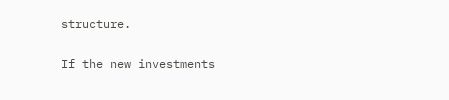structure.

If the new investments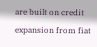are built on credit expansion from fiat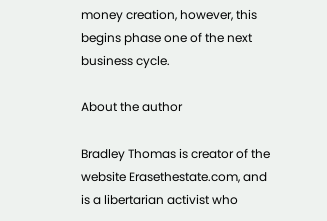money creation, however, this begins phase one of the next business cycle.

About the author

Bradley Thomas is creator of the website Erasethestate.com, and is a libertarian activist who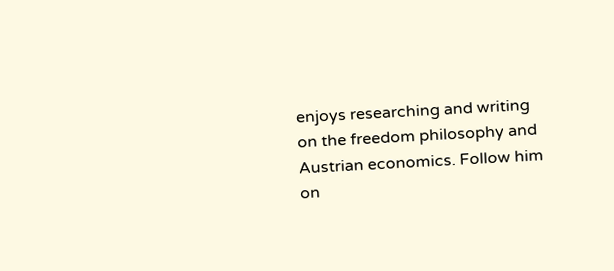enjoys researching and writing on the freedom philosophy and Austrian economics. Follow him on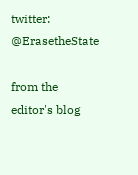twitter: @ErasetheState

from the editor's blog